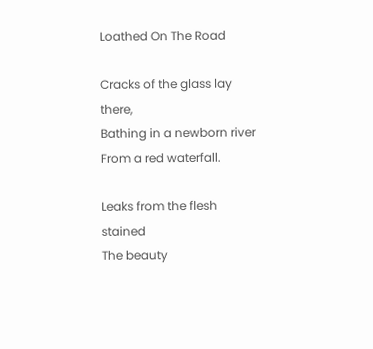Loathed On The Road

Cracks of the glass lay there,
Bathing in a newborn river
From a red waterfall.

Leaks from the flesh stained
The beauty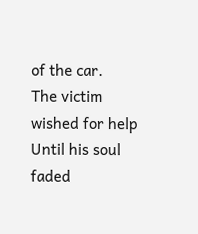of the car.
The victim wished for help
Until his soul faded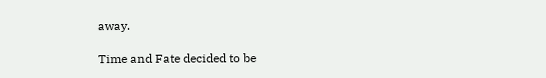away.

Time and Fate decided to be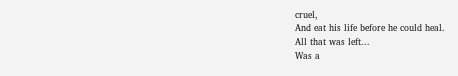cruel,
And eat his life before he could heal.
All that was left...
Was a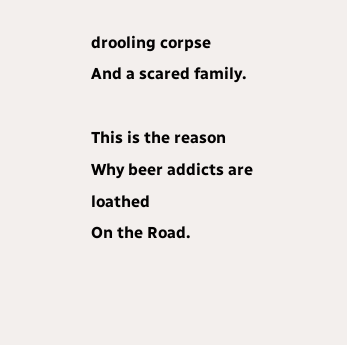drooling corpse
And a scared family.

This is the reason
Why beer addicts are loathed
On the Road.